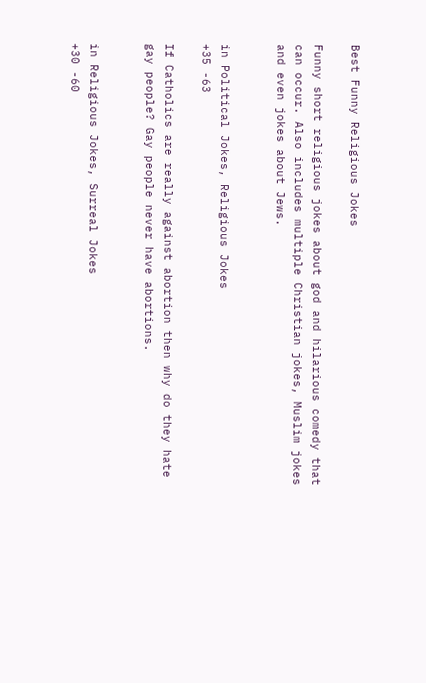Best Funny Religious Jokes

Funny short religious jokes about god and hilarious comedy that can occur. Also includes multiple Christian jokes, Muslim jokes and even jokes about Jews.


in Political Jokes, Religious Jokes
+35 -63

If Catholics are really against abortion then why do they hate gay people? Gay people never have abortions.


in Religious Jokes, Surreal Jokes
+30 -60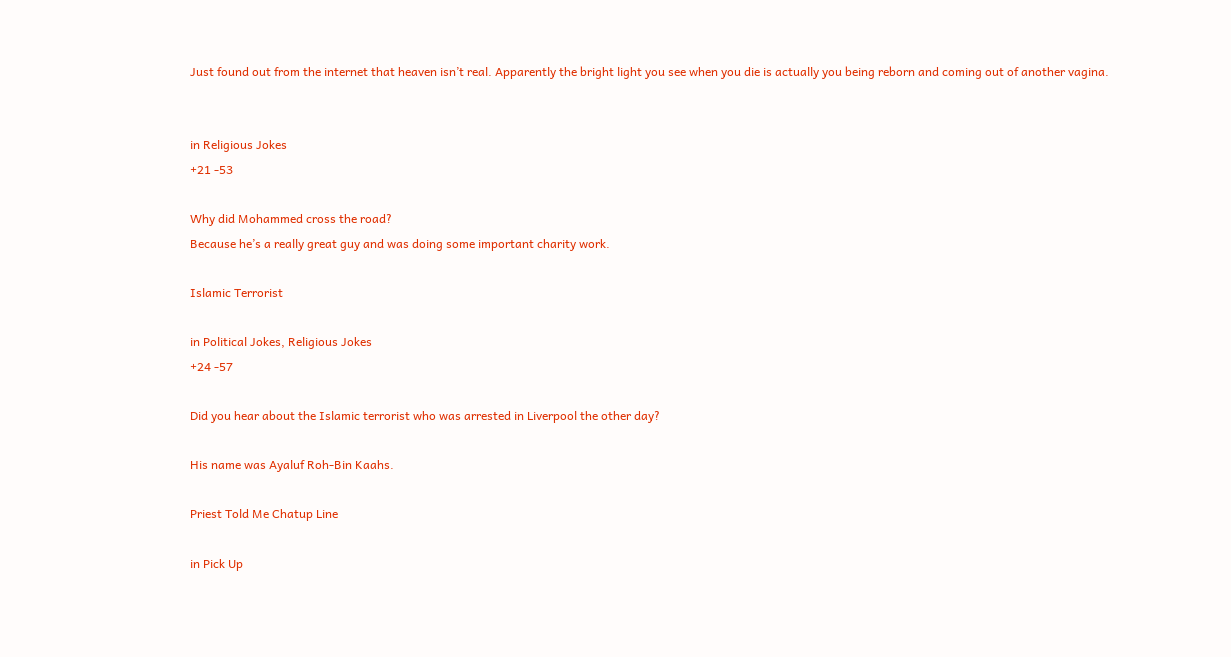Just found out from the internet that heaven isn’t real. Apparently the bright light you see when you die is actually you being reborn and coming out of another vagina.


in Religious Jokes
+21 -53

Why did Mohammed cross the road?
Because he’s a really great guy and was doing some important charity work.

Islamic Terrorist

in Political Jokes, Religious Jokes
+24 -57

Did you hear about the Islamic terrorist who was arrested in Liverpool the other day?

His name was Ayaluf Roh-Bin Kaahs.

Priest Told Me Chatup Line

in Pick Up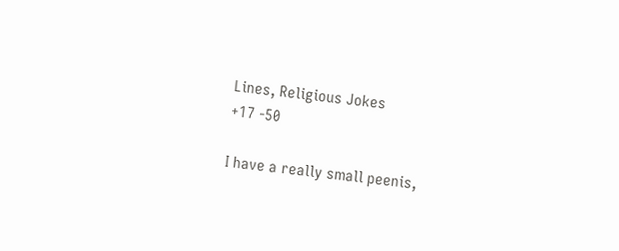Lines, Religious Jokes
+17 -50

I have a really small peenis,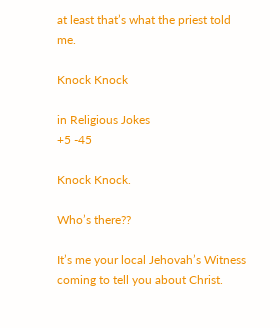at least that’s what the priest told me.

Knock Knock

in Religious Jokes
+5 -45

Knock Knock.

Who’s there??

It’s me your local Jehovah’s Witness coming to tell you about Christ.